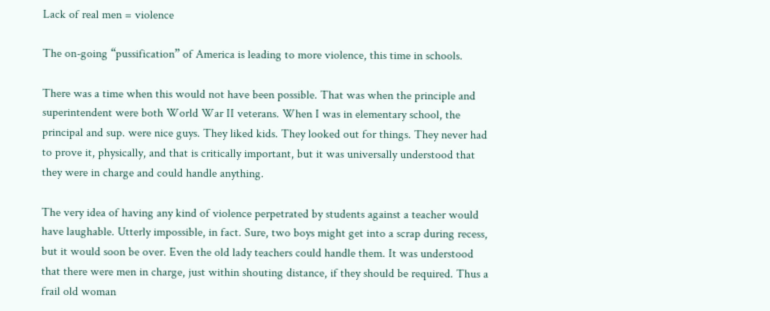Lack of real men = violence

The on-going “pussification” of America is leading to more violence, this time in schools.

There was a time when this would not have been possible. That was when the principle and superintendent were both World War II veterans. When I was in elementary school, the principal and sup. were nice guys. They liked kids. They looked out for things. They never had to prove it, physically, and that is critically important, but it was universally understood that they were in charge and could handle anything.

The very idea of having any kind of violence perpetrated by students against a teacher would have laughable. Utterly impossible, in fact. Sure, two boys might get into a scrap during recess, but it would soon be over. Even the old lady teachers could handle them. It was understood that there were men in charge, just within shouting distance, if they should be required. Thus a frail old woman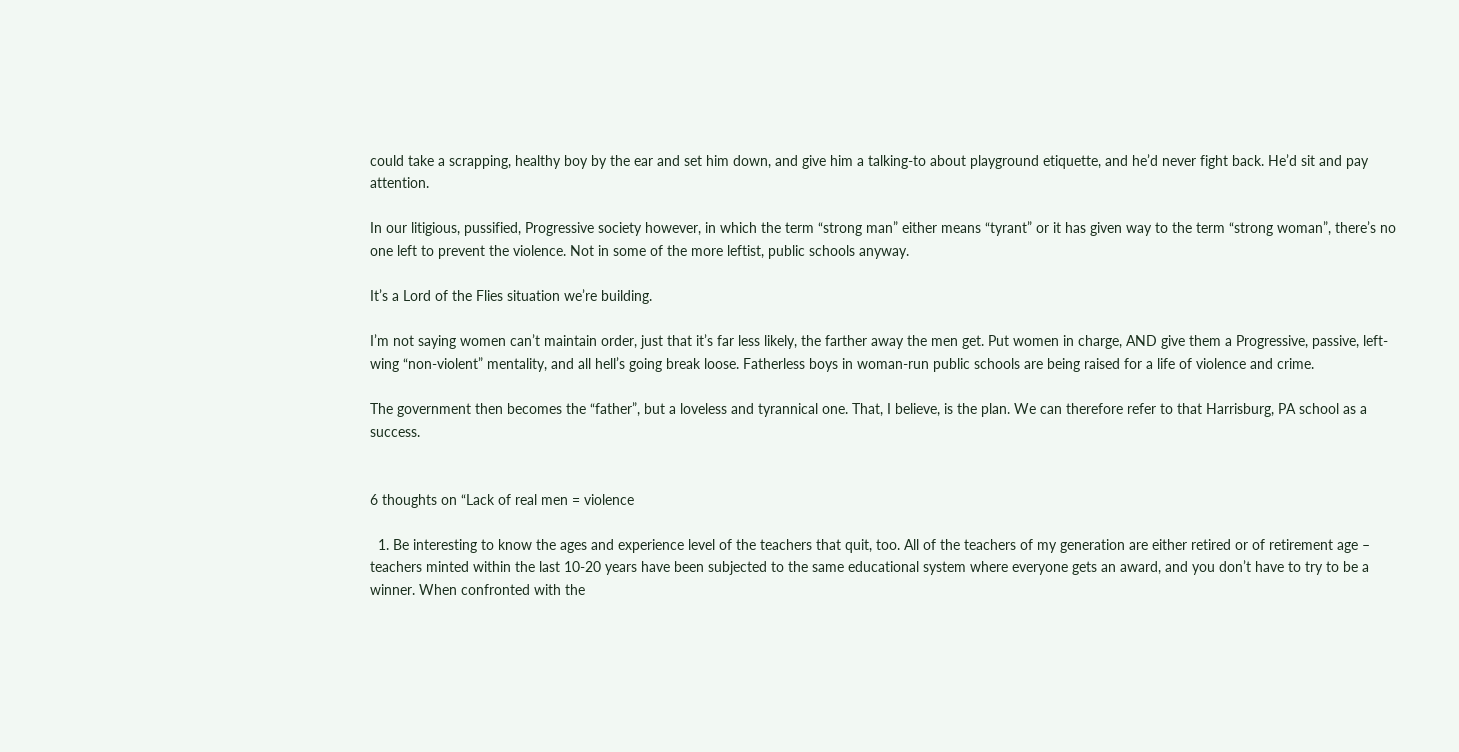could take a scrapping, healthy boy by the ear and set him down, and give him a talking-to about playground etiquette, and he’d never fight back. He’d sit and pay attention.

In our litigious, pussified, Progressive society however, in which the term “strong man” either means “tyrant” or it has given way to the term “strong woman”, there’s no one left to prevent the violence. Not in some of the more leftist, public schools anyway.

It’s a Lord of the Flies situation we’re building.

I’m not saying women can’t maintain order, just that it’s far less likely, the farther away the men get. Put women in charge, AND give them a Progressive, passive, left-wing “non-violent” mentality, and all hell’s going break loose. Fatherless boys in woman-run public schools are being raised for a life of violence and crime.

The government then becomes the “father”, but a loveless and tyrannical one. That, I believe, is the plan. We can therefore refer to that Harrisburg, PA school as a success.


6 thoughts on “Lack of real men = violence

  1. Be interesting to know the ages and experience level of the teachers that quit, too. All of the teachers of my generation are either retired or of retirement age – teachers minted within the last 10-20 years have been subjected to the same educational system where everyone gets an award, and you don’t have to try to be a winner. When confronted with the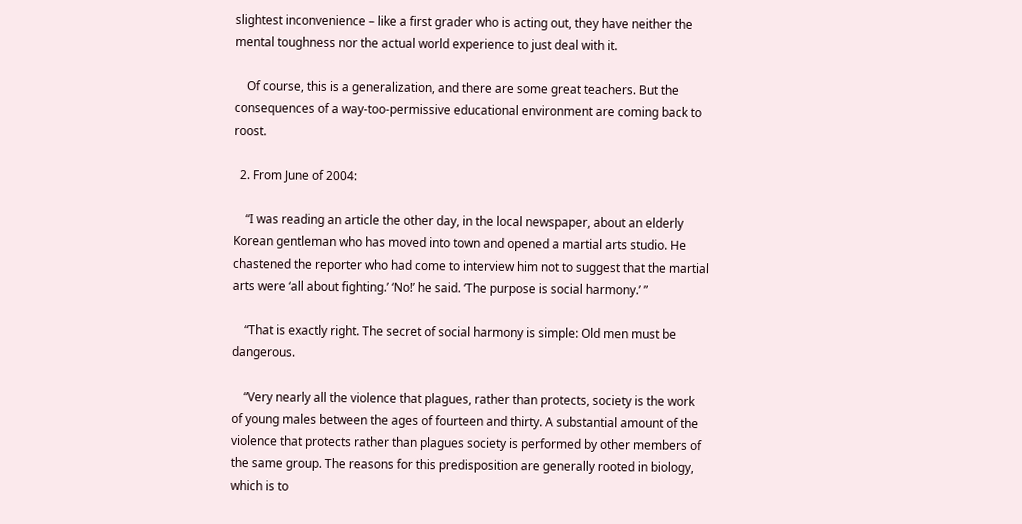slightest inconvenience – like a first grader who is acting out, they have neither the mental toughness nor the actual world experience to just deal with it.

    Of course, this is a generalization, and there are some great teachers. But the consequences of a way-too-permissive educational environment are coming back to roost.

  2. From June of 2004:

    “I was reading an article the other day, in the local newspaper, about an elderly Korean gentleman who has moved into town and opened a martial arts studio. He chastened the reporter who had come to interview him not to suggest that the martial arts were ‘all about fighting.’ ‘No!’ he said. ‘The purpose is social harmony.’ ”

    “That is exactly right. The secret of social harmony is simple: Old men must be dangerous.

    “Very nearly all the violence that plagues, rather than protects, society is the work of young males between the ages of fourteen and thirty. A substantial amount of the violence that protects rather than plagues society is performed by other members of the same group. The reasons for this predisposition are generally rooted in biology, which is to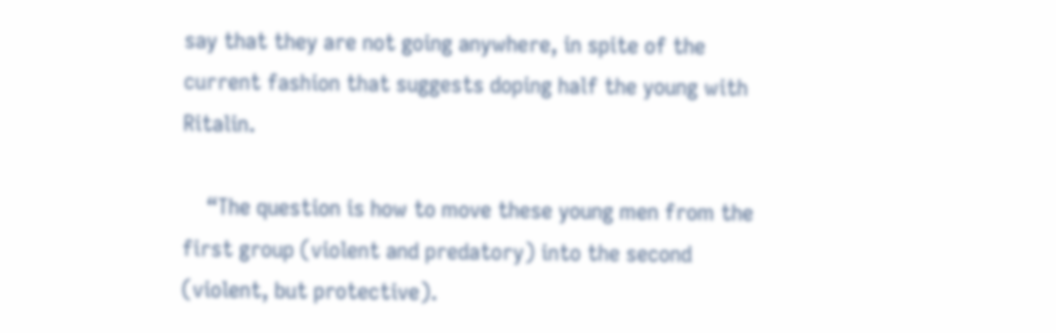say that they are not going anywhere, in spite of the current fashion that suggests doping half the young with Ritalin.

    “The question is how to move these young men from the first group (violent and predatory) into the second (violent, but protective).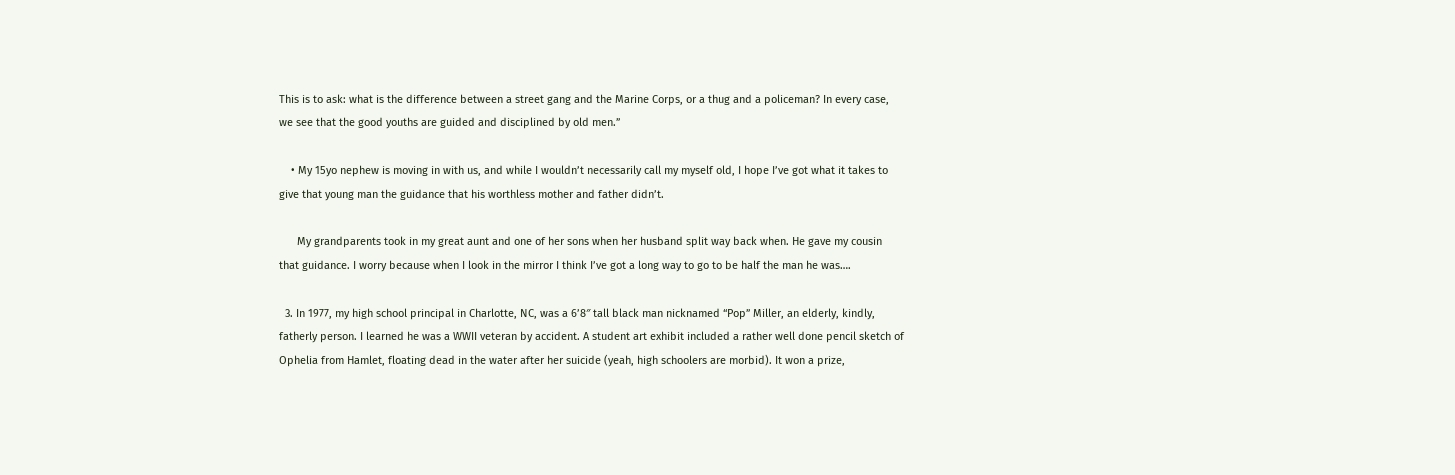This is to ask: what is the difference between a street gang and the Marine Corps, or a thug and a policeman? In every case, we see that the good youths are guided and disciplined by old men.”

    • My 15yo nephew is moving in with us, and while I wouldn’t necessarily call my myself old, I hope I’ve got what it takes to give that young man the guidance that his worthless mother and father didn’t.

      My grandparents took in my great aunt and one of her sons when her husband split way back when. He gave my cousin that guidance. I worry because when I look in the mirror I think I’ve got a long way to go to be half the man he was….

  3. In 1977, my high school principal in Charlotte, NC, was a 6’8″ tall black man nicknamed “Pop” Miller, an elderly, kindly, fatherly person. I learned he was a WWII veteran by accident. A student art exhibit included a rather well done pencil sketch of Ophelia from Hamlet, floating dead in the water after her suicide (yeah, high schoolers are morbid). It won a prize,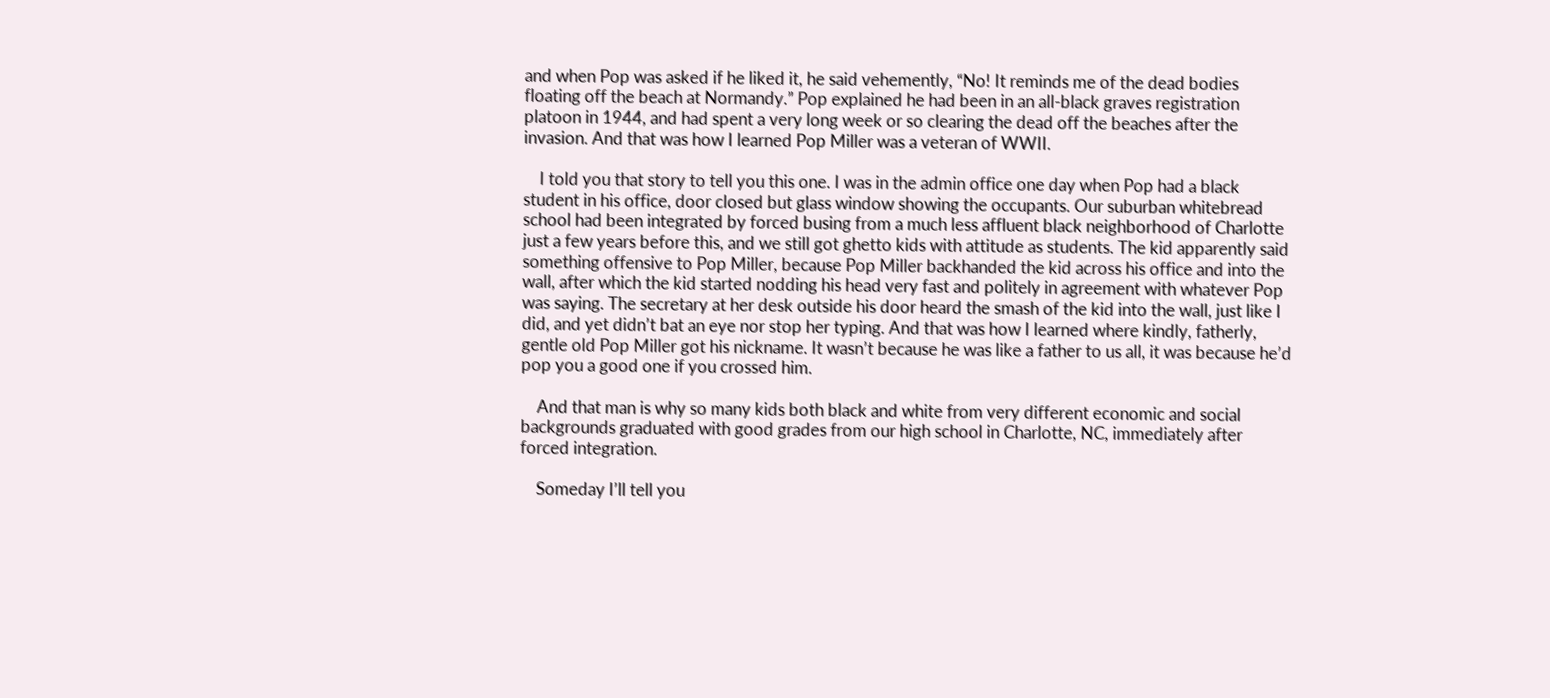and when Pop was asked if he liked it, he said vehemently, “No! It reminds me of the dead bodies floating off the beach at Normandy.” Pop explained he had been in an all-black graves registration platoon in 1944, and had spent a very long week or so clearing the dead off the beaches after the invasion. And that was how I learned Pop Miller was a veteran of WWII.

    I told you that story to tell you this one. I was in the admin office one day when Pop had a black student in his office, door closed but glass window showing the occupants. Our suburban whitebread school had been integrated by forced busing from a much less affluent black neighborhood of Charlotte just a few years before this, and we still got ghetto kids with attitude as students. The kid apparently said something offensive to Pop Miller, because Pop Miller backhanded the kid across his office and into the wall, after which the kid started nodding his head very fast and politely in agreement with whatever Pop was saying. The secretary at her desk outside his door heard the smash of the kid into the wall, just like I did, and yet didn’t bat an eye nor stop her typing. And that was how I learned where kindly, fatherly, gentle old Pop Miller got his nickname. It wasn’t because he was like a father to us all, it was because he’d pop you a good one if you crossed him.

    And that man is why so many kids both black and white from very different economic and social backgrounds graduated with good grades from our high school in Charlotte, NC, immediately after forced integration.

    Someday I’ll tell you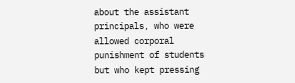about the assistant principals, who were allowed corporal punishment of students but who kept pressing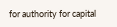for authority for capital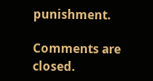punishment.

Comments are closed.